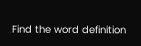Find the word definition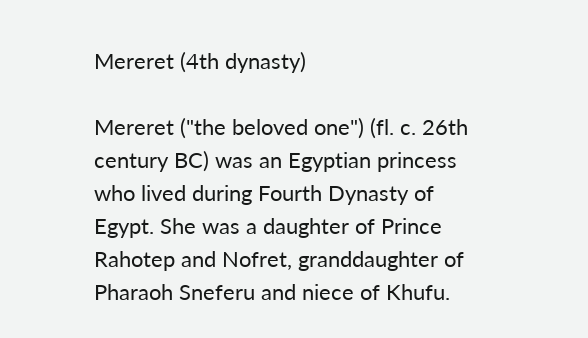Mereret (4th dynasty)

Mereret ("the beloved one") (fl. c. 26th century BC) was an Egyptian princess who lived during Fourth Dynasty of Egypt. She was a daughter of Prince Rahotep and Nofret, granddaughter of Pharaoh Sneferu and niece of Khufu.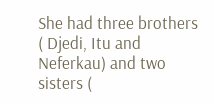She had three brothers ( Djedi, Itu and Neferkau) and two sisters (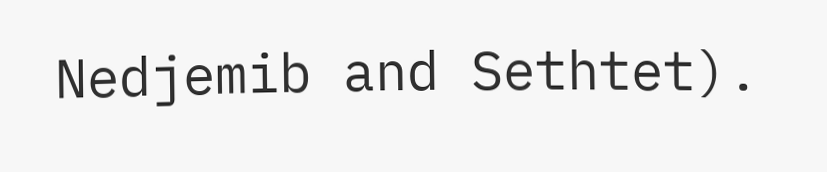Nedjemib and Sethtet).